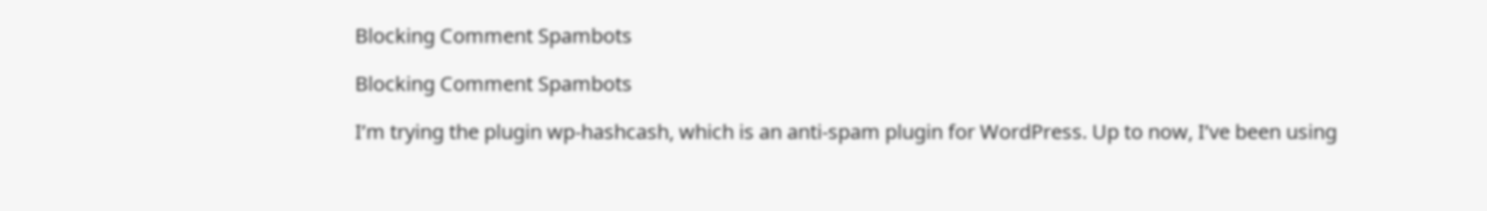Blocking Comment Spambots

Blocking Comment Spambots

I’m trying the plugin wp-hashcash, which is an anti-spam plugin for WordPress. Up to now, I’ve been using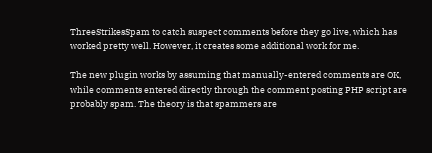ThreeStrikesSpam to catch suspect comments before they go live, which has worked pretty well. However, it creates some additional work for me.

The new plugin works by assuming that manually-entered comments are OK, while comments entered directly through the comment posting PHP script are probably spam. The theory is that spammers are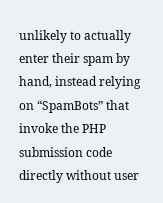unlikely to actually enter their spam by hand, instead relying on “SpamBots” that invoke the PHP submission code directly without user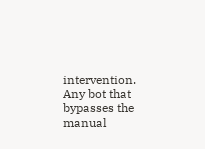intervention. Any bot that bypasses the manual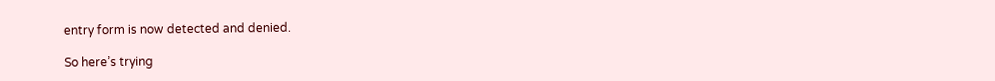entry form is now detected and denied.

So here’s trying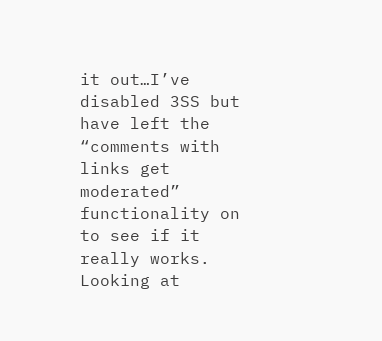it out…I’ve disabled 3SS but have left the “comments with links get moderated” functionality on to see if it really works. Looking at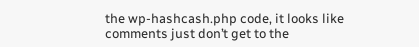the wp-hashcash.php code, it looks like comments just don’t get to the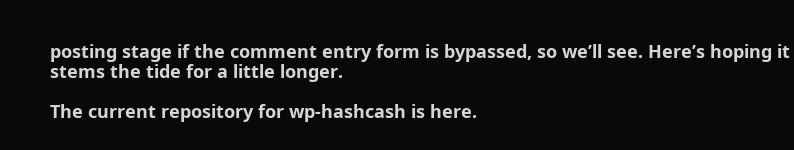posting stage if the comment entry form is bypassed, so we’ll see. Here’s hoping it stems the tide for a little longer.

The current repository for wp-hashcash is here.